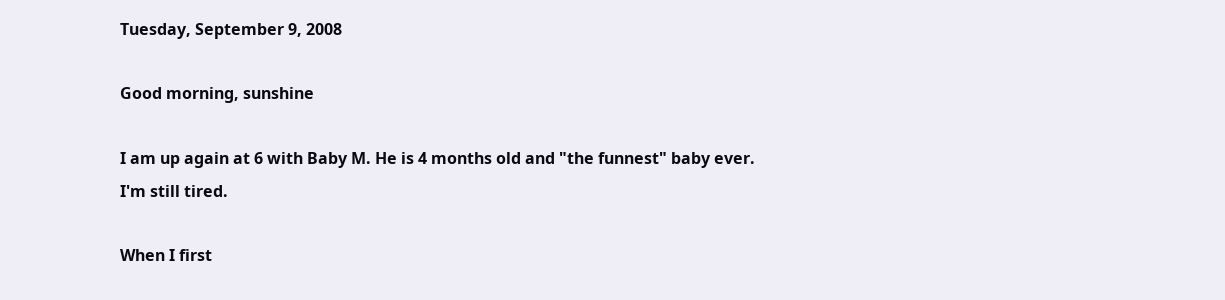Tuesday, September 9, 2008

Good morning, sunshine

I am up again at 6 with Baby M. He is 4 months old and "the funnest" baby ever. I'm still tired.

When I first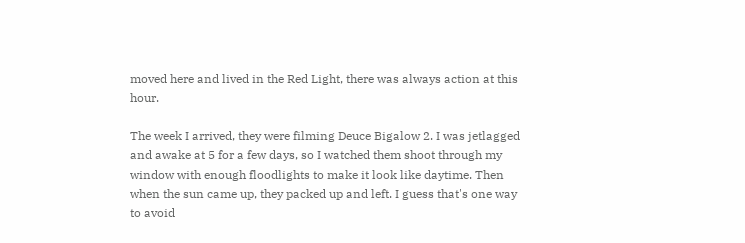moved here and lived in the Red Light, there was always action at this hour.

The week I arrived, they were filming Deuce Bigalow 2. I was jetlagged and awake at 5 for a few days, so I watched them shoot through my window with enough floodlights to make it look like daytime. Then when the sun came up, they packed up and left. I guess that's one way to avoid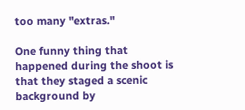too many "extras."

One funny thing that happened during the shoot is that they staged a scenic background by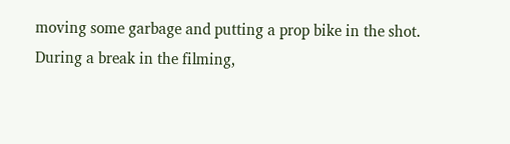moving some garbage and putting a prop bike in the shot. During a break in the filming,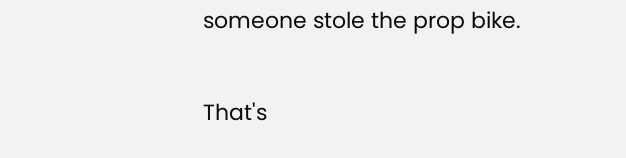someone stole the prop bike.

That's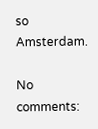so Amsterdam.

No comments: